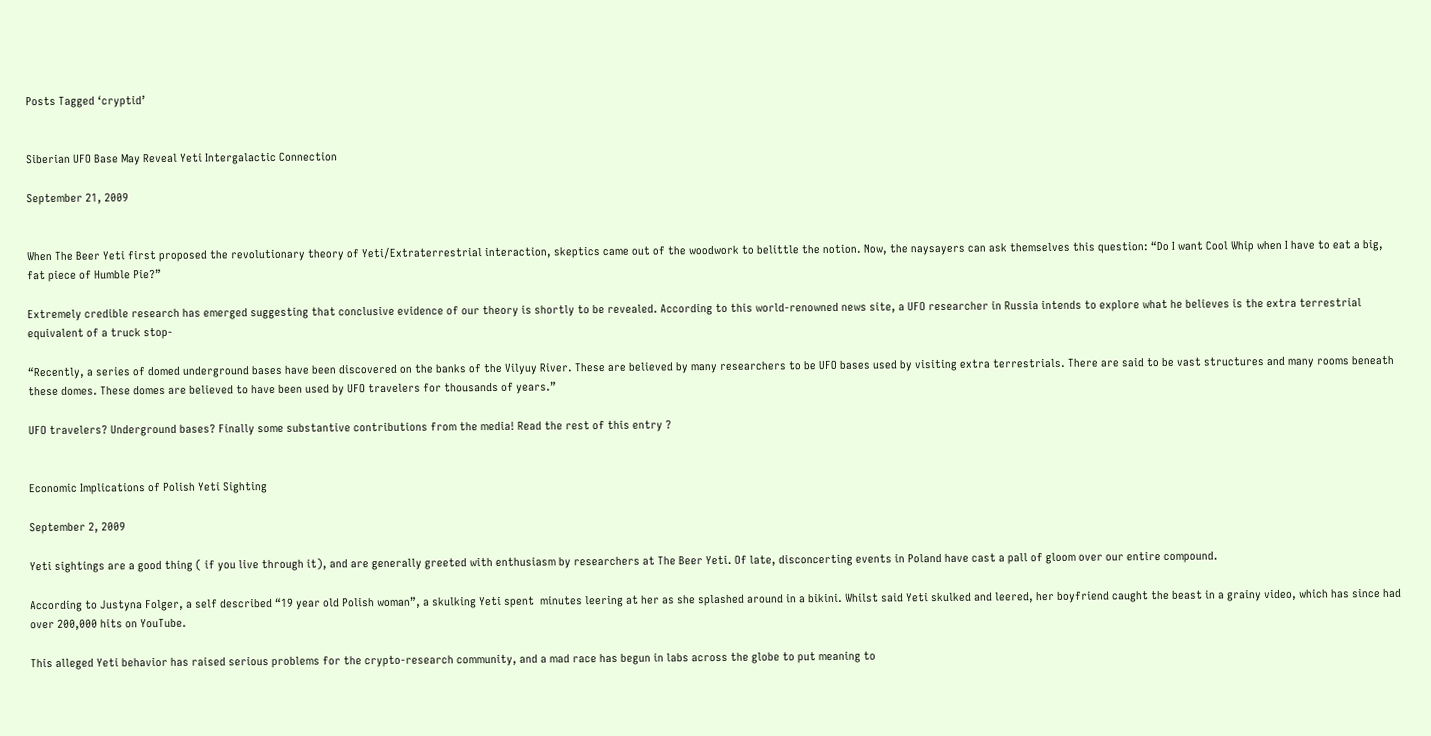Posts Tagged ‘cryptid’


Siberian UFO Base May Reveal Yeti Intergalactic Connection

September 21, 2009


When The Beer Yeti first proposed the revolutionary theory of Yeti/Extraterrestrial interaction, skeptics came out of the woodwork to belittle the notion. Now, the naysayers can ask themselves this question: “Do I want Cool Whip when I have to eat a big, fat piece of Humble Pie?”

Extremely credible research has emerged suggesting that conclusive evidence of our theory is shortly to be revealed. According to this world-renowned news site, a UFO researcher in Russia intends to explore what he believes is the extra terrestrial equivalent of a truck stop-

“Recently, a series of domed underground bases have been discovered on the banks of the Vilyuy River. These are believed by many researchers to be UFO bases used by visiting extra terrestrials. There are said to be vast structures and many rooms beneath these domes. These domes are believed to have been used by UFO travelers for thousands of years.”

UFO travelers? Underground bases? Finally some substantive contributions from the media! Read the rest of this entry ?


Economic Implications of Polish Yeti Sighting

September 2, 2009

Yeti sightings are a good thing ( if you live through it), and are generally greeted with enthusiasm by researchers at The Beer Yeti. Of late, disconcerting events in Poland have cast a pall of gloom over our entire compound.

According to Justyna Folger, a self described “19 year old Polish woman”, a skulking Yeti spent  minutes leering at her as she splashed around in a bikini. Whilst said Yeti skulked and leered, her boyfriend caught the beast in a grainy video, which has since had over 200,000 hits on YouTube.

This alleged Yeti behavior has raised serious problems for the crypto-research community, and a mad race has begun in labs across the globe to put meaning to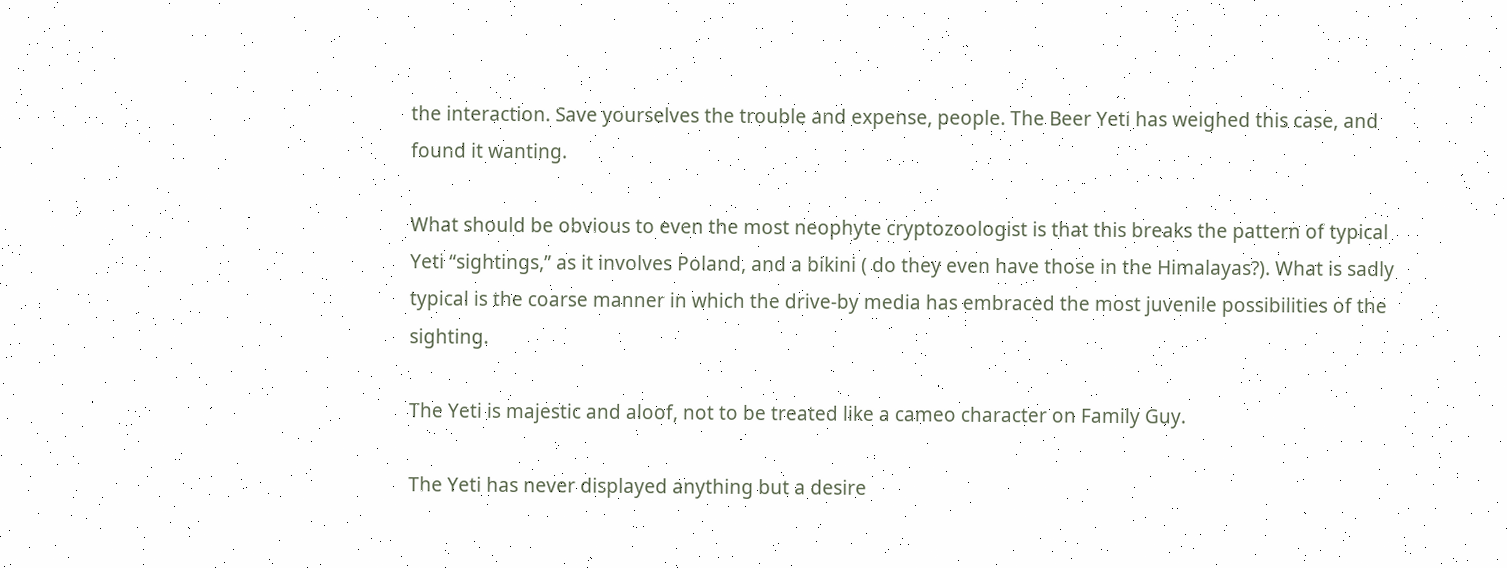the interaction. Save yourselves the trouble and expense, people. The Beer Yeti has weighed this case, and found it wanting.

What should be obvious to even the most neophyte cryptozoologist is that this breaks the pattern of typical Yeti “sightings,” as it involves Poland, and a bikini ( do they even have those in the Himalayas?). What is sadly typical is the coarse manner in which the drive-by media has embraced the most juvenile possibilities of the sighting.

The Yeti is majestic and aloof, not to be treated like a cameo character on Family Guy.

The Yeti has never displayed anything but a desire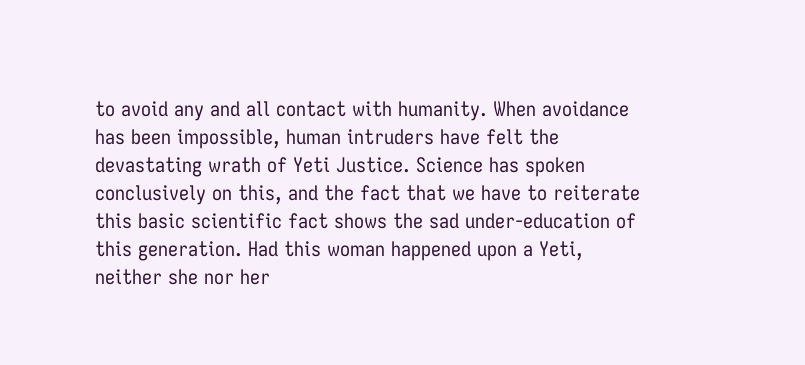to avoid any and all contact with humanity. When avoidance has been impossible, human intruders have felt the devastating wrath of Yeti Justice. Science has spoken conclusively on this, and the fact that we have to reiterate this basic scientific fact shows the sad under-education of this generation. Had this woman happened upon a Yeti, neither she nor her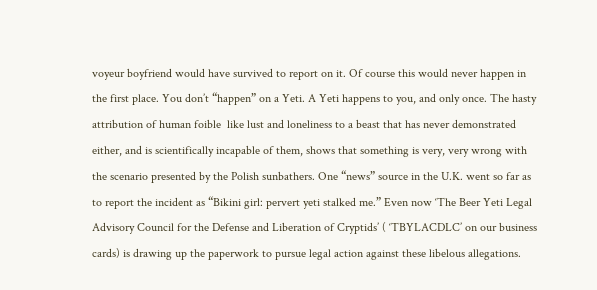voyeur boyfriend would have survived to report on it. Of course this would never happen in the first place. You don’t “happen” on a Yeti. A Yeti happens to you, and only once. The hasty attribution of human foible  like lust and loneliness to a beast that has never demonstrated either, and is scientifically incapable of them, shows that something is very, very wrong with the scenario presented by the Polish sunbathers. One “news” source in the U.K. went so far as to report the incident as “Bikini girl: pervert yeti stalked me.” Even now ‘The Beer Yeti Legal Advisory Council for the Defense and Liberation of Cryptids’ ( ‘TBYLACDLC’ on our business cards) is drawing up the paperwork to pursue legal action against these libelous allegations.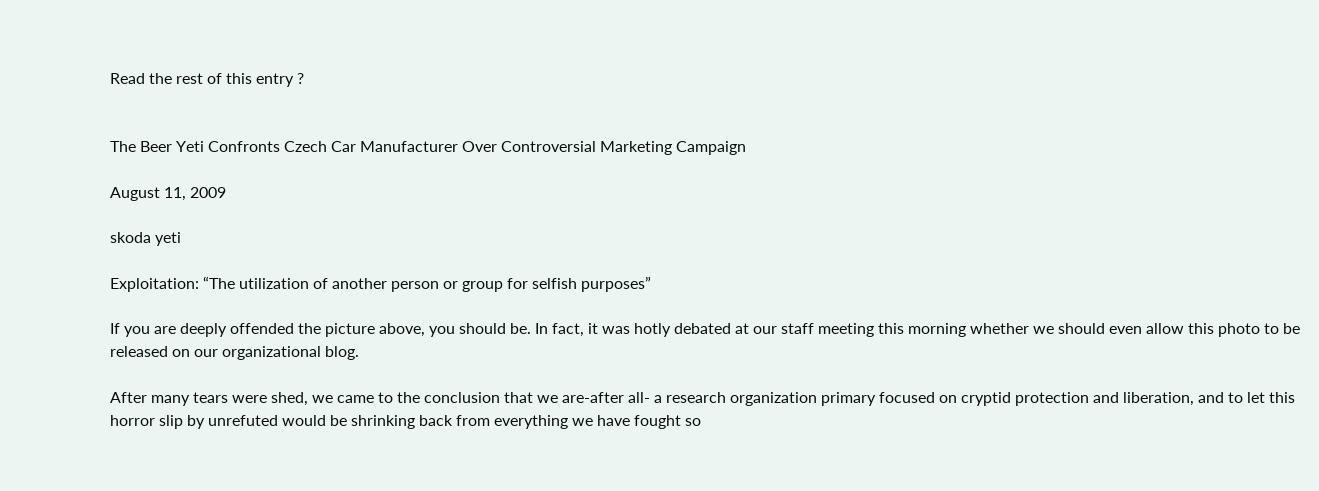Read the rest of this entry ?


The Beer Yeti Confronts Czech Car Manufacturer Over Controversial Marketing Campaign

August 11, 2009

skoda yeti

Exploitation: “The utilization of another person or group for selfish purposes”

If you are deeply offended the picture above, you should be. In fact, it was hotly debated at our staff meeting this morning whether we should even allow this photo to be released on our organizational blog.

After many tears were shed, we came to the conclusion that we are-after all- a research organization primary focused on cryptid protection and liberation, and to let this horror slip by unrefuted would be shrinking back from everything we have fought so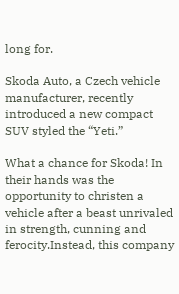long for.

Skoda Auto, a Czech vehicle manufacturer, recently introduced a new compact SUV styled the “Yeti.”

What a chance for Skoda! In their hands was the opportunity to christen a vehicle after a beast unrivaled in strength, cunning and ferocity.Instead, this company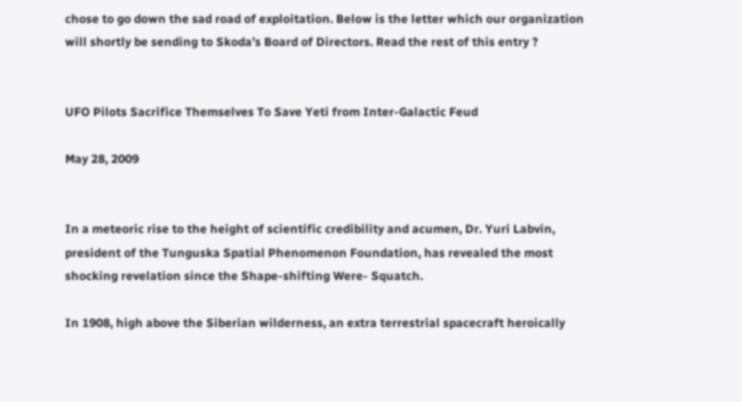chose to go down the sad road of exploitation. Below is the letter which our organization will shortly be sending to Skoda’s Board of Directors. Read the rest of this entry ?


UFO Pilots Sacrifice Themselves To Save Yeti from Inter-Galactic Feud

May 28, 2009


In a meteoric rise to the height of scientific credibility and acumen, Dr. Yuri Labvin, president of the Tunguska Spatial Phenomenon Foundation, has revealed the most shocking revelation since the Shape-shifting Were- Squatch.

In 1908, high above the Siberian wilderness, an extra terrestrial spacecraft heroically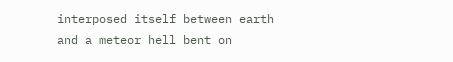interposed itself between earth and a meteor hell bent on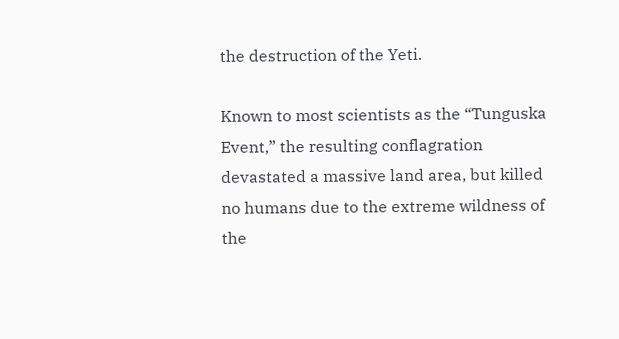the destruction of the Yeti.

Known to most scientists as the “Tunguska Event,” the resulting conflagration devastated a massive land area, but killed no humans due to the extreme wildness of the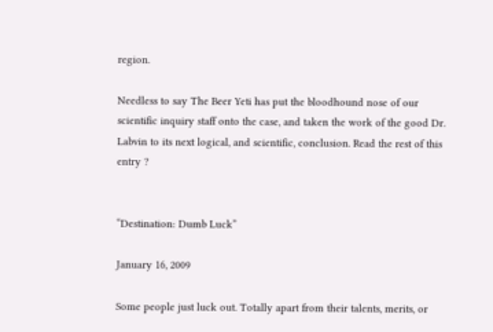region.

Needless to say The Beer Yeti has put the bloodhound nose of our scientific inquiry staff onto the case, and taken the work of the good Dr. Labvin to its next logical, and scientific, conclusion. Read the rest of this entry ?


“Destination: Dumb Luck”

January 16, 2009

Some people just luck out. Totally apart from their talents, merits, or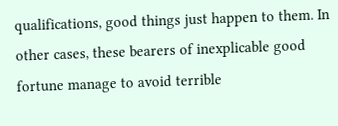qualifications, good things just happen to them. In other cases, these bearers of inexplicable good fortune manage to avoid terrible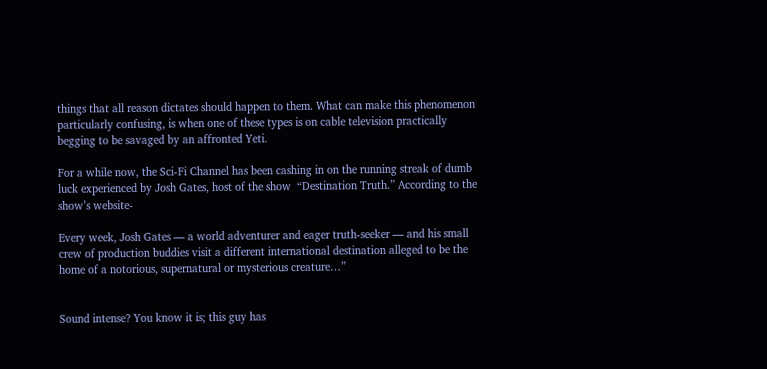things that all reason dictates should happen to them. What can make this phenomenon particularly confusing, is when one of these types is on cable television practically begging to be savaged by an affronted Yeti.

For a while now, the Sci-Fi Channel has been cashing in on the running streak of dumb luck experienced by Josh Gates, host of the show  “Destination Truth.” According to the show’s website-

Every week, Josh Gates — a world adventurer and eager truth-seeker — and his small crew of production buddies visit a different international destination alleged to be the home of a notorious, supernatural or mysterious creature…”


Sound intense? You know it is; this guy has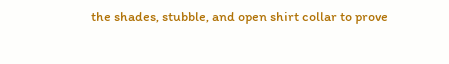the shades, stubble, and open shirt collar to prove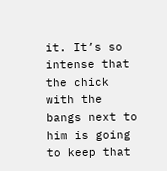it. It’s so intense that the chick with the bangs next to him is going to keep that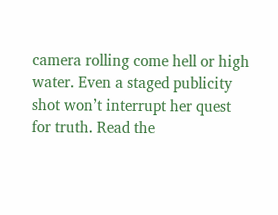camera rolling come hell or high water. Even a staged publicity shot won’t interrupt her quest for truth. Read the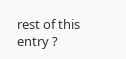rest of this entry ?